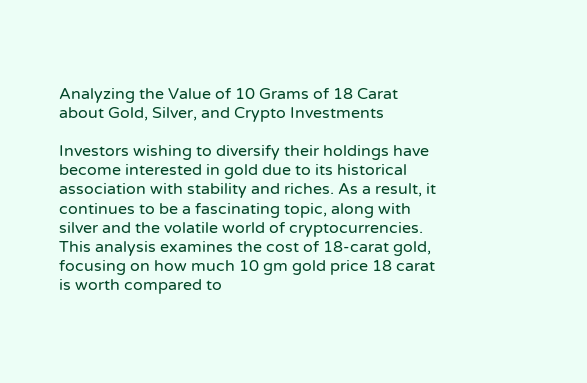Analyzing the Value of 10 Grams of 18 Carat about Gold, Silver, and Crypto Investments

Investors wishing to diversify their holdings have become interested in gold due to its historical association with stability and riches. As a result, it continues to be a fascinating topic, along with silver and the volatile world of cryptocurrencies. This analysis examines the cost of 18-carat gold, focusing on how much 10 gm gold price 18 carat is worth compared to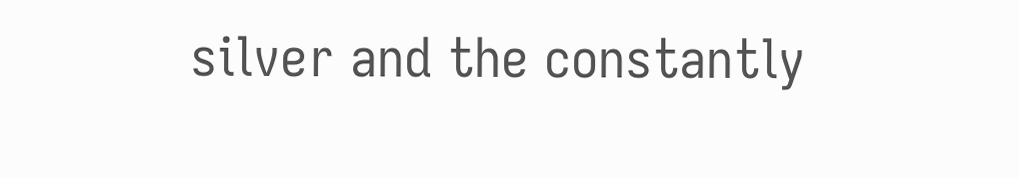silver and the constantly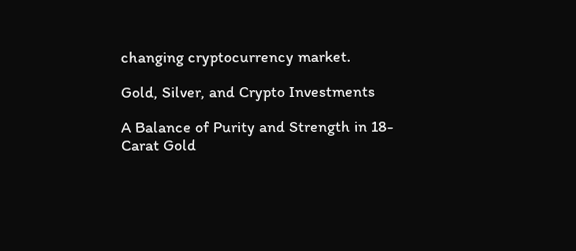changing cryptocurrency market.

Gold, Silver, and Crypto Investments

A Balance of Purity and Strength in 18-Carat Gold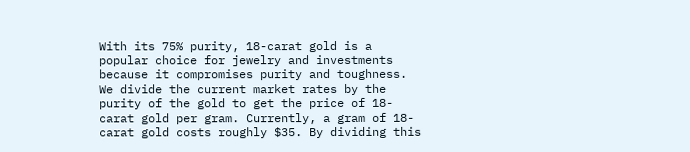With its 75% purity, 18-carat gold is a popular choice for jewelry and investments because it compromises purity and toughness. We divide the current market rates by the purity of the gold to get the price of 18-carat gold per gram. Currently, a gram of 18-carat gold costs roughly $35. By dividing this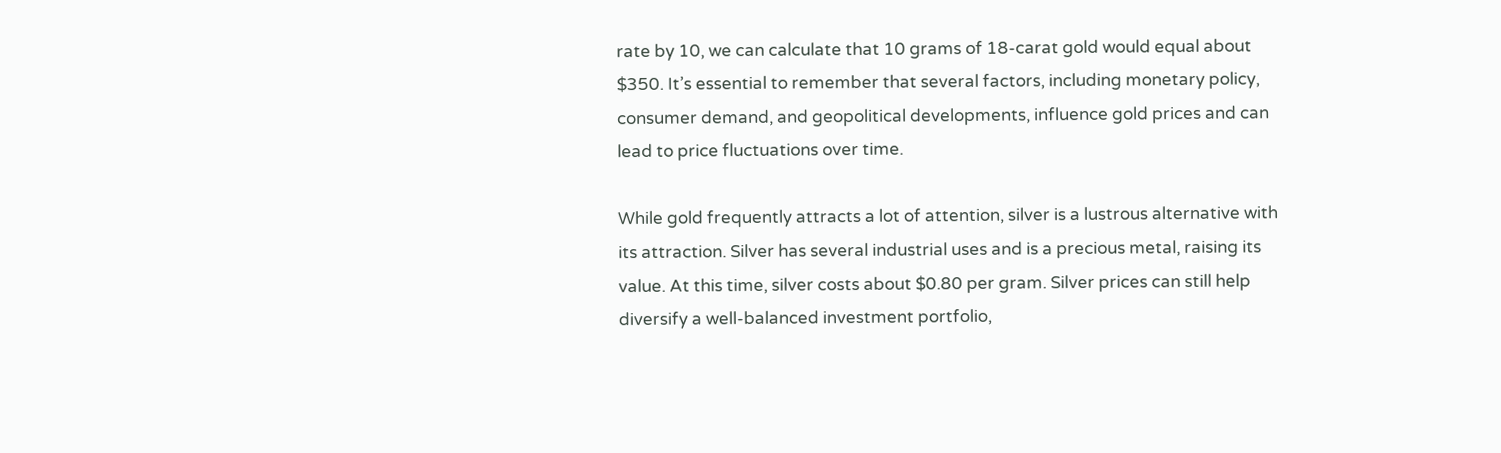rate by 10, we can calculate that 10 grams of 18-carat gold would equal about $350. It’s essential to remember that several factors, including monetary policy, consumer demand, and geopolitical developments, influence gold prices and can lead to price fluctuations over time.

While gold frequently attracts a lot of attention, silver is a lustrous alternative with its attraction. Silver has several industrial uses and is a precious metal, raising its value. At this time, silver costs about $0.80 per gram. Silver prices can still help diversify a well-balanced investment portfolio,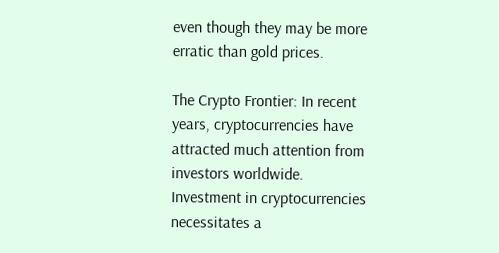even though they may be more erratic than gold prices.

The Crypto Frontier: In recent years, cryptocurrencies have attracted much attention from investors worldwide. Investment in cryptocurrencies necessitates a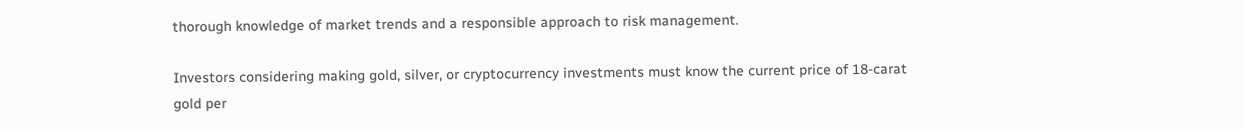thorough knowledge of market trends and a responsible approach to risk management.

Investors considering making gold, silver, or cryptocurrency investments must know the current price of 18-carat gold per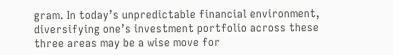gram. In today’s unpredictable financial environment, diversifying one’s investment portfolio across these three areas may be a wise move for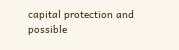capital protection and possible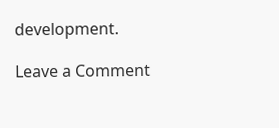development.

Leave a Comment